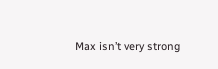Max isn’t very strong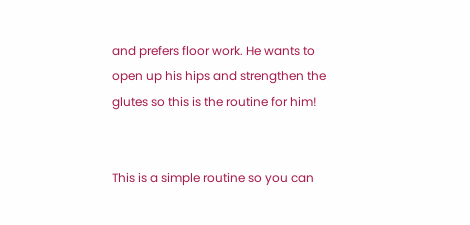and prefers floor work. He wants to open up his hips and strengthen the glutes so this is the routine for him!


This is a simple routine so you can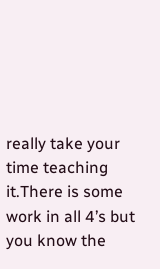really take your time teaching it.There is some work in all 4’s but you know the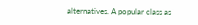alternatives. A popular class as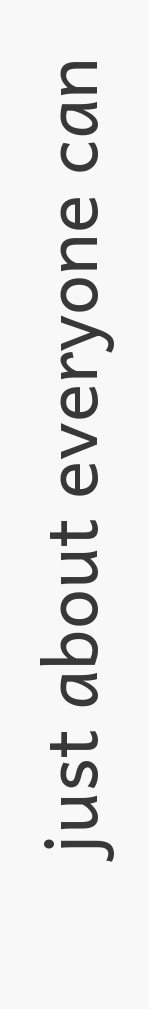just about everyone can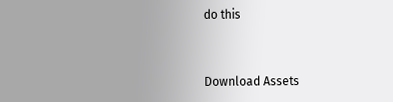do this


Download Assets